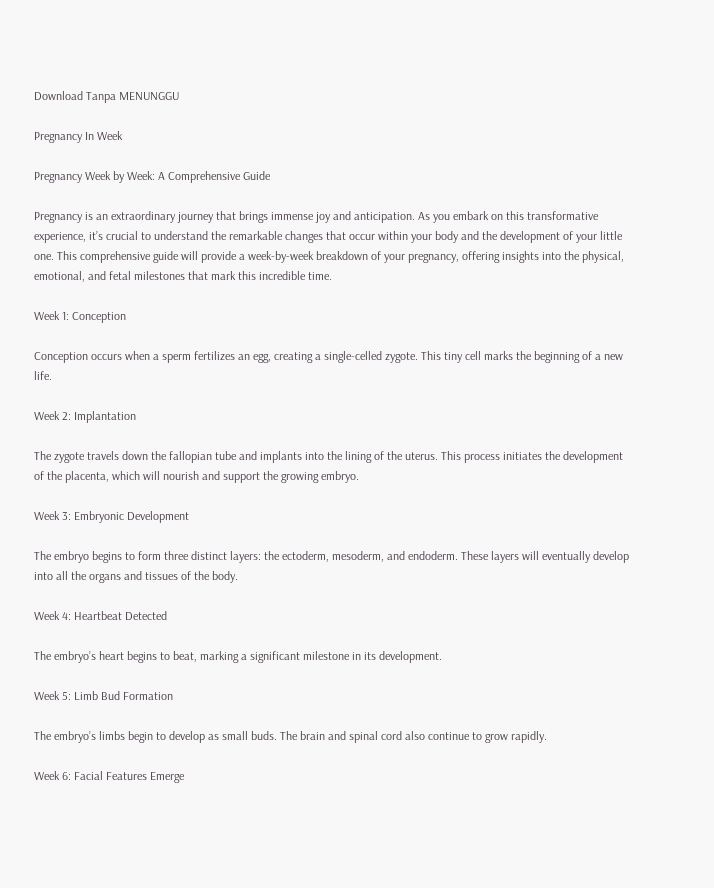Download Tanpa MENUNGGU

Pregnancy In Week

Pregnancy Week by Week: A Comprehensive Guide

Pregnancy is an extraordinary journey that brings immense joy and anticipation. As you embark on this transformative experience, it’s crucial to understand the remarkable changes that occur within your body and the development of your little one. This comprehensive guide will provide a week-by-week breakdown of your pregnancy, offering insights into the physical, emotional, and fetal milestones that mark this incredible time.

Week 1: Conception

Conception occurs when a sperm fertilizes an egg, creating a single-celled zygote. This tiny cell marks the beginning of a new life.

Week 2: Implantation

The zygote travels down the fallopian tube and implants into the lining of the uterus. This process initiates the development of the placenta, which will nourish and support the growing embryo.

Week 3: Embryonic Development

The embryo begins to form three distinct layers: the ectoderm, mesoderm, and endoderm. These layers will eventually develop into all the organs and tissues of the body.

Week 4: Heartbeat Detected

The embryo’s heart begins to beat, marking a significant milestone in its development.

Week 5: Limb Bud Formation

The embryo’s limbs begin to develop as small buds. The brain and spinal cord also continue to grow rapidly.

Week 6: Facial Features Emerge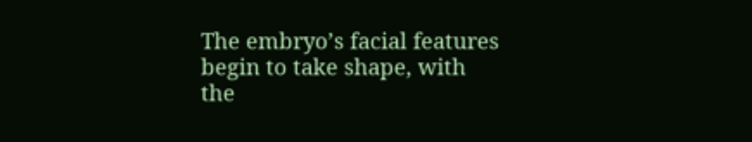The embryo’s facial features begin to take shape, with the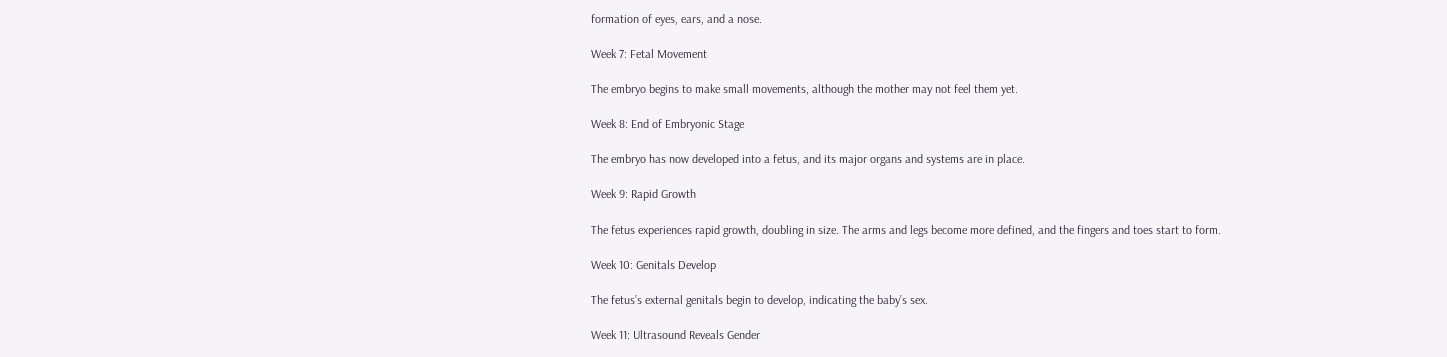formation of eyes, ears, and a nose.

Week 7: Fetal Movement

The embryo begins to make small movements, although the mother may not feel them yet.

Week 8: End of Embryonic Stage

The embryo has now developed into a fetus, and its major organs and systems are in place.

Week 9: Rapid Growth

The fetus experiences rapid growth, doubling in size. The arms and legs become more defined, and the fingers and toes start to form.

Week 10: Genitals Develop

The fetus’s external genitals begin to develop, indicating the baby’s sex.

Week 11: Ultrasound Reveals Gender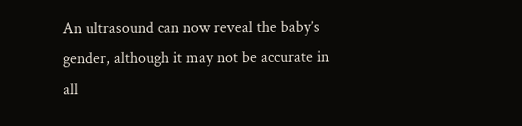An ultrasound can now reveal the baby’s gender, although it may not be accurate in all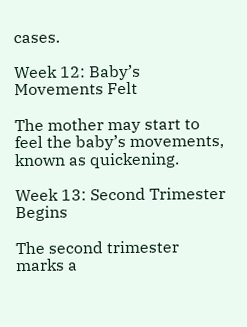cases.

Week 12: Baby’s Movements Felt

The mother may start to feel the baby’s movements, known as quickening.

Week 13: Second Trimester Begins

The second trimester marks a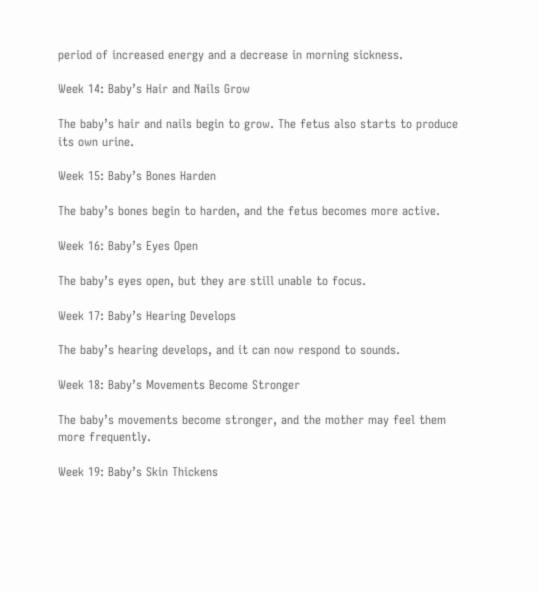period of increased energy and a decrease in morning sickness.

Week 14: Baby’s Hair and Nails Grow

The baby’s hair and nails begin to grow. The fetus also starts to produce its own urine.

Week 15: Baby’s Bones Harden

The baby’s bones begin to harden, and the fetus becomes more active.

Week 16: Baby’s Eyes Open

The baby’s eyes open, but they are still unable to focus.

Week 17: Baby’s Hearing Develops

The baby’s hearing develops, and it can now respond to sounds.

Week 18: Baby’s Movements Become Stronger

The baby’s movements become stronger, and the mother may feel them more frequently.

Week 19: Baby’s Skin Thickens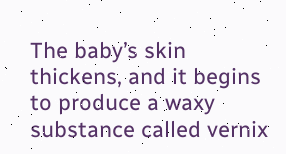The baby’s skin thickens, and it begins to produce a waxy substance called vernix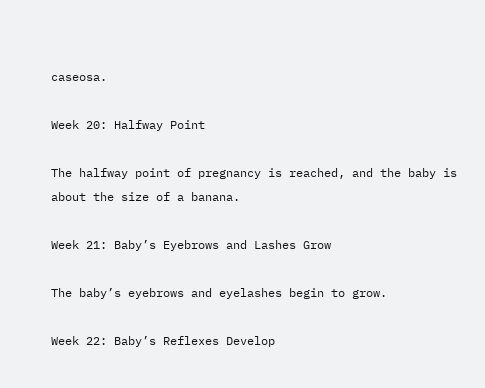caseosa.

Week 20: Halfway Point

The halfway point of pregnancy is reached, and the baby is about the size of a banana.

Week 21: Baby’s Eyebrows and Lashes Grow

The baby’s eyebrows and eyelashes begin to grow.

Week 22: Baby’s Reflexes Develop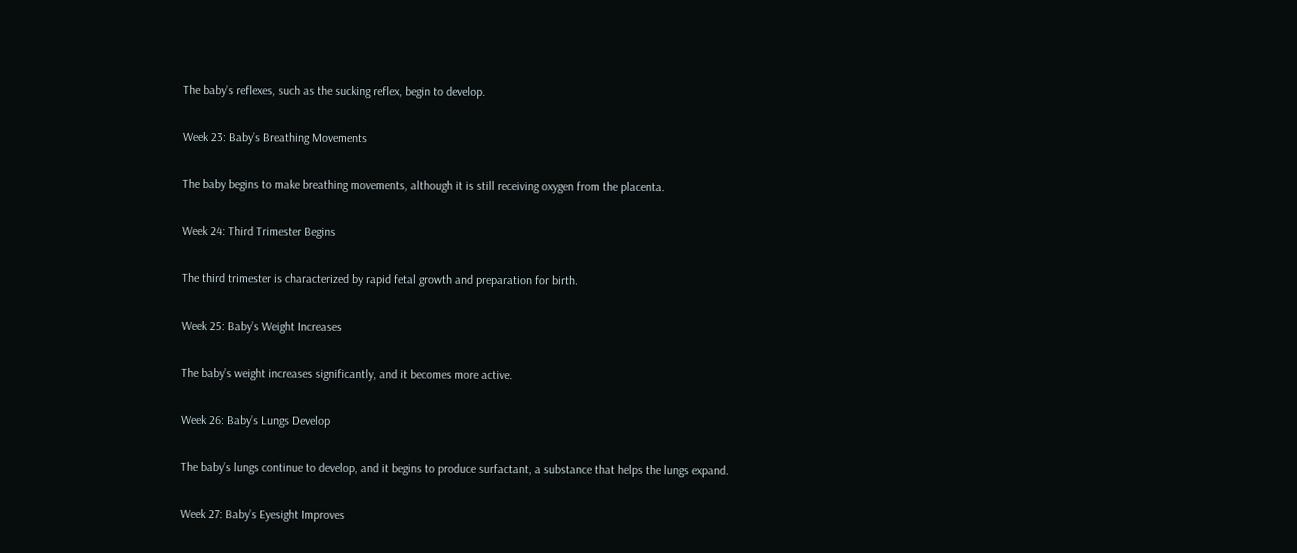The baby’s reflexes, such as the sucking reflex, begin to develop.

Week 23: Baby’s Breathing Movements

The baby begins to make breathing movements, although it is still receiving oxygen from the placenta.

Week 24: Third Trimester Begins

The third trimester is characterized by rapid fetal growth and preparation for birth.

Week 25: Baby’s Weight Increases

The baby’s weight increases significantly, and it becomes more active.

Week 26: Baby’s Lungs Develop

The baby’s lungs continue to develop, and it begins to produce surfactant, a substance that helps the lungs expand.

Week 27: Baby’s Eyesight Improves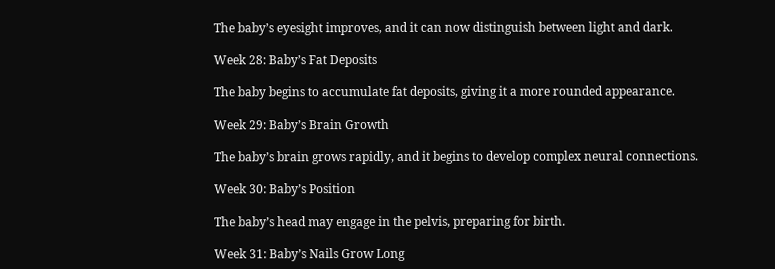The baby’s eyesight improves, and it can now distinguish between light and dark.

Week 28: Baby’s Fat Deposits

The baby begins to accumulate fat deposits, giving it a more rounded appearance.

Week 29: Baby’s Brain Growth

The baby’s brain grows rapidly, and it begins to develop complex neural connections.

Week 30: Baby’s Position

The baby’s head may engage in the pelvis, preparing for birth.

Week 31: Baby’s Nails Grow Long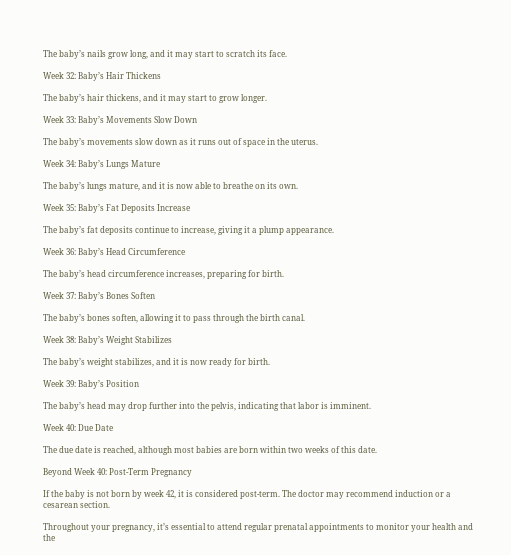The baby’s nails grow long, and it may start to scratch its face.

Week 32: Baby’s Hair Thickens

The baby’s hair thickens, and it may start to grow longer.

Week 33: Baby’s Movements Slow Down

The baby’s movements slow down as it runs out of space in the uterus.

Week 34: Baby’s Lungs Mature

The baby’s lungs mature, and it is now able to breathe on its own.

Week 35: Baby’s Fat Deposits Increase

The baby’s fat deposits continue to increase, giving it a plump appearance.

Week 36: Baby’s Head Circumference

The baby’s head circumference increases, preparing for birth.

Week 37: Baby’s Bones Soften

The baby’s bones soften, allowing it to pass through the birth canal.

Week 38: Baby’s Weight Stabilizes

The baby’s weight stabilizes, and it is now ready for birth.

Week 39: Baby’s Position

The baby’s head may drop further into the pelvis, indicating that labor is imminent.

Week 40: Due Date

The due date is reached, although most babies are born within two weeks of this date.

Beyond Week 40: Post-Term Pregnancy

If the baby is not born by week 42, it is considered post-term. The doctor may recommend induction or a cesarean section.

Throughout your pregnancy, it’s essential to attend regular prenatal appointments to monitor your health and the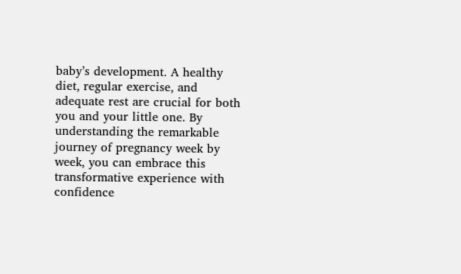baby’s development. A healthy diet, regular exercise, and adequate rest are crucial for both you and your little one. By understanding the remarkable journey of pregnancy week by week, you can embrace this transformative experience with confidence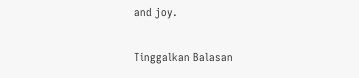and joy.

Tinggalkan Balasan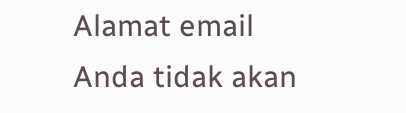Alamat email Anda tidak akan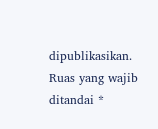dipublikasikan. Ruas yang wajib ditandai *